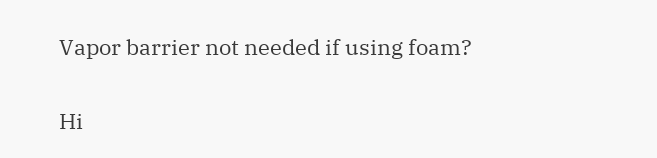Vapor barrier not needed if using foam?

Hi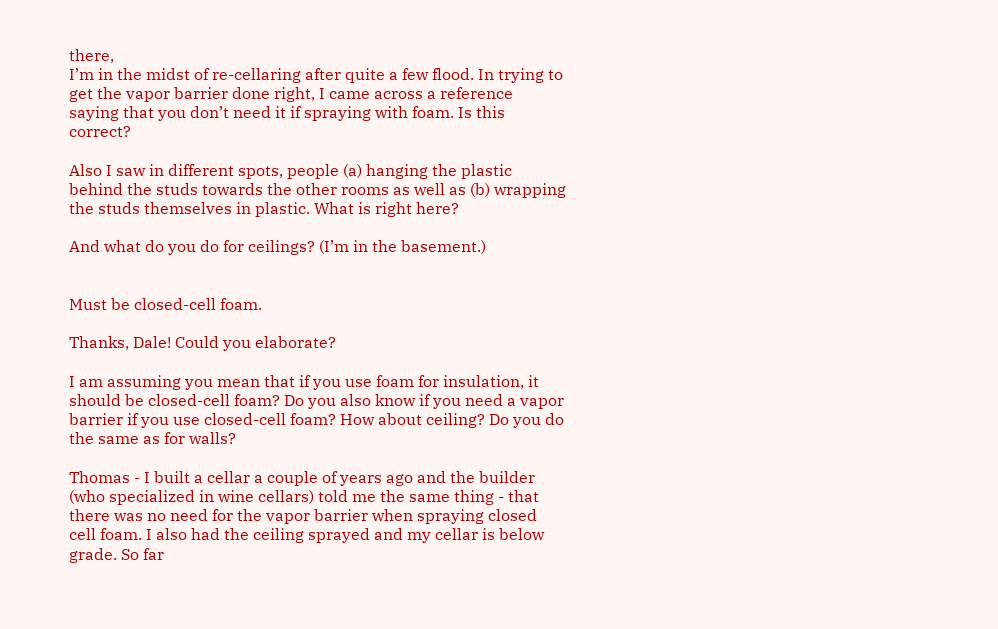there,
I’m in the midst of re-cellaring after quite a few flood. In trying to get the vapor barrier done right, I came across a reference saying that you don’t need it if spraying with foam. Is this correct?

Also I saw in different spots, people (a) hanging the plastic behind the studs towards the other rooms as well as (b) wrapping the studs themselves in plastic. What is right here?

And what do you do for ceilings? (I’m in the basement.)


Must be closed-cell foam.

Thanks, Dale! Could you elaborate?

I am assuming you mean that if you use foam for insulation, it should be closed-cell foam? Do you also know if you need a vapor barrier if you use closed-cell foam? How about ceiling? Do you do the same as for walls?

Thomas - I built a cellar a couple of years ago and the builder (who specialized in wine cellars) told me the same thing - that there was no need for the vapor barrier when spraying closed cell foam. I also had the ceiling sprayed and my cellar is below grade. So far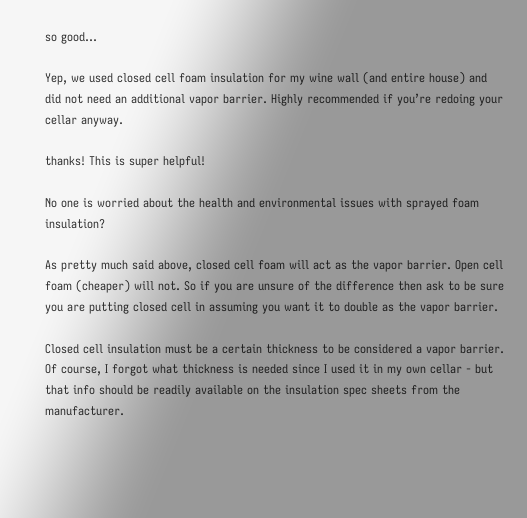so good…

Yep, we used closed cell foam insulation for my wine wall (and entire house) and did not need an additional vapor barrier. Highly recommended if you’re redoing your cellar anyway.

thanks! This is super helpful!

No one is worried about the health and environmental issues with sprayed foam insulation?

As pretty much said above, closed cell foam will act as the vapor barrier. Open cell foam (cheaper) will not. So if you are unsure of the difference then ask to be sure you are putting closed cell in assuming you want it to double as the vapor barrier.

Closed cell insulation must be a certain thickness to be considered a vapor barrier. Of course, I forgot what thickness is needed since I used it in my own cellar - but that info should be readily available on the insulation spec sheets from the manufacturer.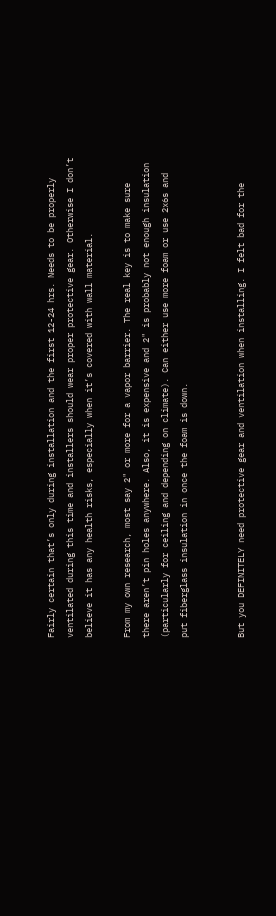Fairly certain that’s only during installation and the first 12-24 hrs. Needs to be properly ventilated during this time and installers should wear proper protective gear. Otherwise I don’t believe it has any health risks, especially when it’s covered with wall material.

From my own research, most say 2" or more for a vapor barrier. The real key is to make sure there aren’t pin holes anywhere. Also, it is expensive and 2" is probably not enough insulation (particularly for ceiling and depending on climate). Can either use more foam or use 2x6s and put fiberglass insulation in once the foam is down.


But you DEFINITELY need protective gear and ventilation when installing. I felt bad for the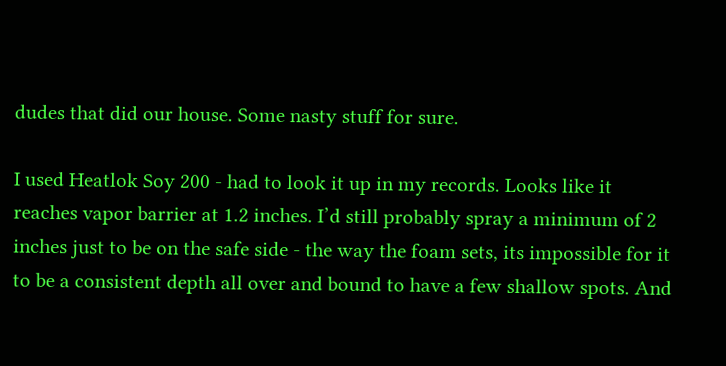dudes that did our house. Some nasty stuff for sure.

I used Heatlok Soy 200 - had to look it up in my records. Looks like it reaches vapor barrier at 1.2 inches. I’d still probably spray a minimum of 2 inches just to be on the safe side - the way the foam sets, its impossible for it to be a consistent depth all over and bound to have a few shallow spots. And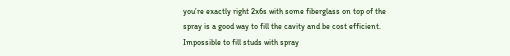you’re exactly right 2x6s with some fiberglass on top of the spray is a good way to fill the cavity and be cost efficient. Impossible to fill studs with spray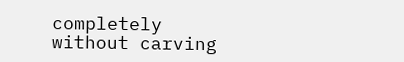completely without carving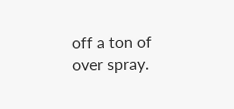off a ton of over spray.